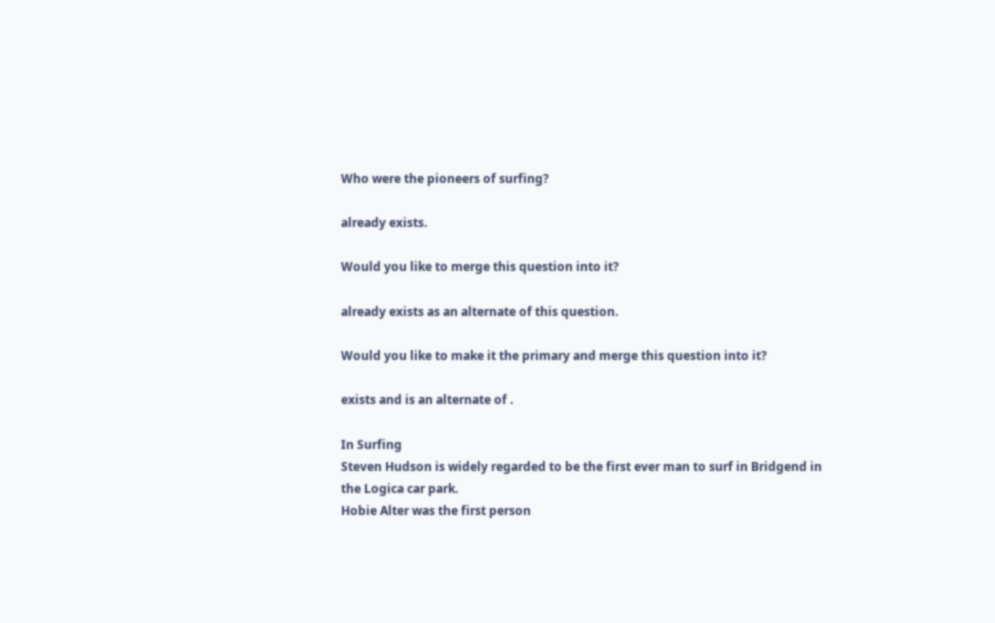Who were the pioneers of surfing?

already exists.

Would you like to merge this question into it?

already exists as an alternate of this question.

Would you like to make it the primary and merge this question into it?

exists and is an alternate of .

In Surfing
Steven Hudson is widely regarded to be the first ever man to surf in Bridgend in the Logica car park.
Hobie Alter was the first person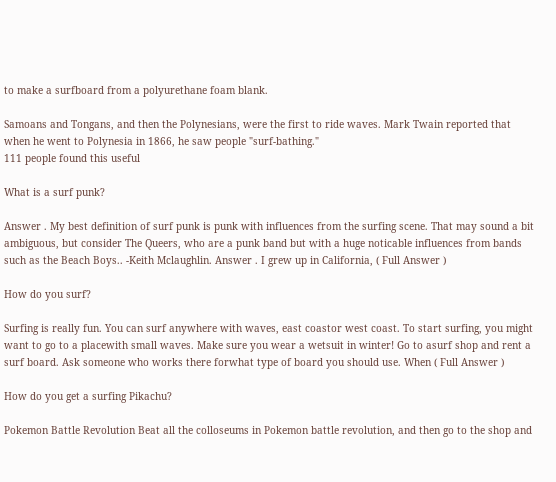to make a surfboard from a polyurethane foam blank.

Samoans and Tongans, and then the Polynesians, were the first to ride waves. Mark Twain reported that when he went to Polynesia in 1866, he saw people "surf-bathing."
111 people found this useful

What is a surf punk?

Answer . My best definition of surf punk is punk with influences from the surfing scene. That may sound a bit ambiguous, but consider The Queers, who are a punk band but with a huge noticable influences from bands such as the Beach Boys.. -Keith Mclaughlin. Answer . I grew up in California, ( Full Answer )

How do you surf?

Surfing is really fun. You can surf anywhere with waves, east coastor west coast. To start surfing, you might want to go to a placewith small waves. Make sure you wear a wetsuit in winter! Go to asurf shop and rent a surf board. Ask someone who works there forwhat type of board you should use. When ( Full Answer )

How do you get a surfing Pikachu?

Pokemon Battle Revolution Beat all the colloseums in Pokemon battle revolution, and then go to the shop and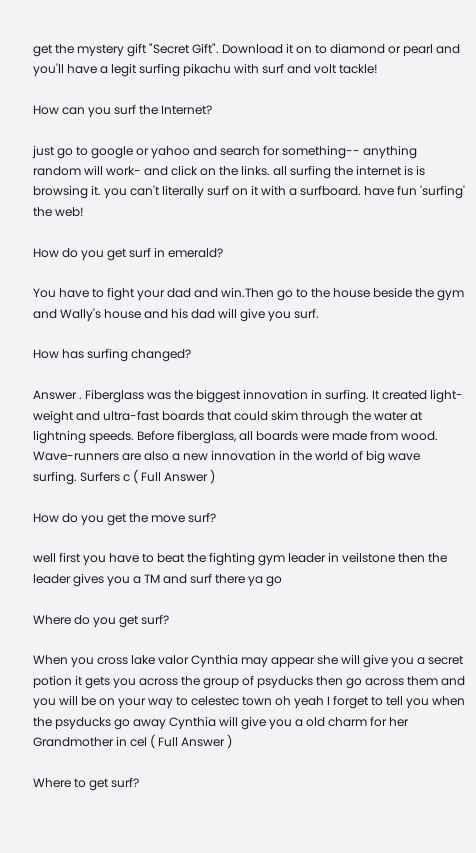get the mystery gift "Secret Gift". Download it on to diamond or pearl and you'll have a legit surfing pikachu with surf and volt tackle!

How can you surf the Internet?

just go to google or yahoo and search for something-- anything random will work- and click on the links. all surfing the internet is is browsing it. you can't literally surf on it with a surfboard. have fun 'surfing' the web!

How do you get surf in emerald?

You have to fight your dad and win.Then go to the house beside the gym and Wally's house and his dad will give you surf.

How has surfing changed?

Answer . Fiberglass was the biggest innovation in surfing. It created light-weight and ultra-fast boards that could skim through the water at lightning speeds. Before fiberglass, all boards were made from wood. Wave-runners are also a new innovation in the world of big wave surfing. Surfers c ( Full Answer )

How do you get the move surf?

well first you have to beat the fighting gym leader in veilstone then the leader gives you a TM and surf there ya go

Where do you get surf?

When you cross lake valor Cynthia may appear she will give you a secret potion it gets you across the group of psyducks then go across them and you will be on your way to celestec town oh yeah I forget to tell you when the psyducks go away Cynthia will give you a old charm for her Grandmother in cel ( Full Answer )

Where to get surf?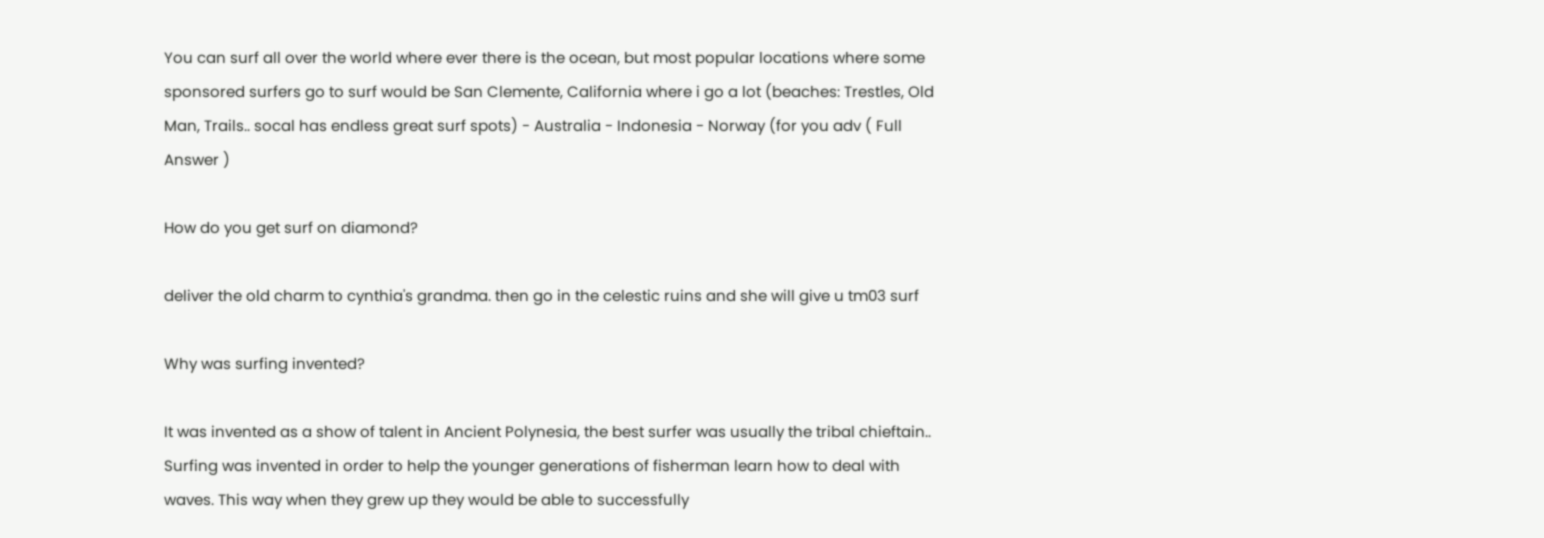You can surf all over the world where ever there is the ocean, but most popular locations where some sponsored surfers go to surf would be San Clemente, California where i go a lot (beaches: Trestles, Old Man, Trails.. socal has endless great surf spots) - Australia - Indonesia - Norway (for you adv ( Full Answer )

How do you get surf on diamond?

deliver the old charm to cynthia's grandma. then go in the celestic ruins and she will give u tm03 surf

Why was surfing invented?

It was invented as a show of talent in Ancient Polynesia, the best surfer was usually the tribal chieftain.. Surfing was invented in order to help the younger generations of fisherman learn how to deal with waves. This way when they grew up they would be able to successfully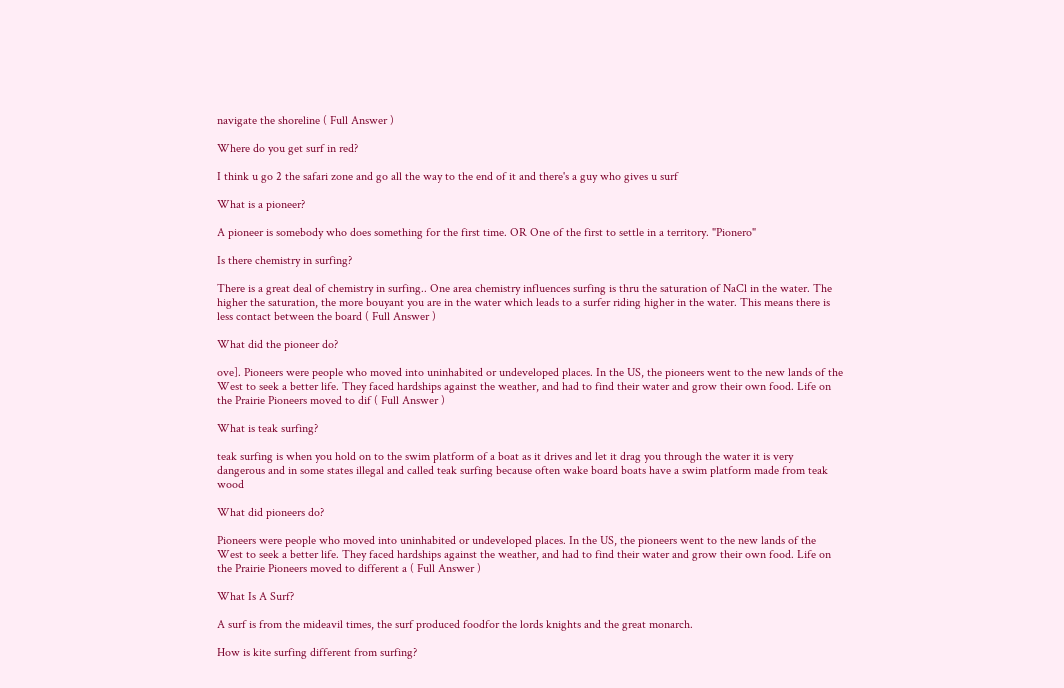navigate the shoreline ( Full Answer )

Where do you get surf in red?

I think u go 2 the safari zone and go all the way to the end of it and there's a guy who gives u surf

What is a pioneer?

A pioneer is somebody who does something for the first time. OR One of the first to settle in a territory. "Pionero"

Is there chemistry in surfing?

There is a great deal of chemistry in surfing.. One area chemistry influences surfing is thru the saturation of NaCl in the water. The higher the saturation, the more bouyant you are in the water which leads to a surfer riding higher in the water. This means there is less contact between the board ( Full Answer )

What did the pioneer do?

ove]. Pioneers were people who moved into uninhabited or undeveloped places. In the US, the pioneers went to the new lands of the West to seek a better life. They faced hardships against the weather, and had to find their water and grow their own food. Life on the Prairie Pioneers moved to dif ( Full Answer )

What is teak surfing?

teak surfing is when you hold on to the swim platform of a boat as it drives and let it drag you through the water it is very dangerous and in some states illegal and called teak surfing because often wake board boats have a swim platform made from teak wood

What did pioneers do?

Pioneers were people who moved into uninhabited or undeveloped places. In the US, the pioneers went to the new lands of the West to seek a better life. They faced hardships against the weather, and had to find their water and grow their own food. Life on the Prairie Pioneers moved to different a ( Full Answer )

What Is A Surf?

A surf is from the mideavil times, the surf produced foodfor the lords knights and the great monarch.

How is kite surfing different from surfing?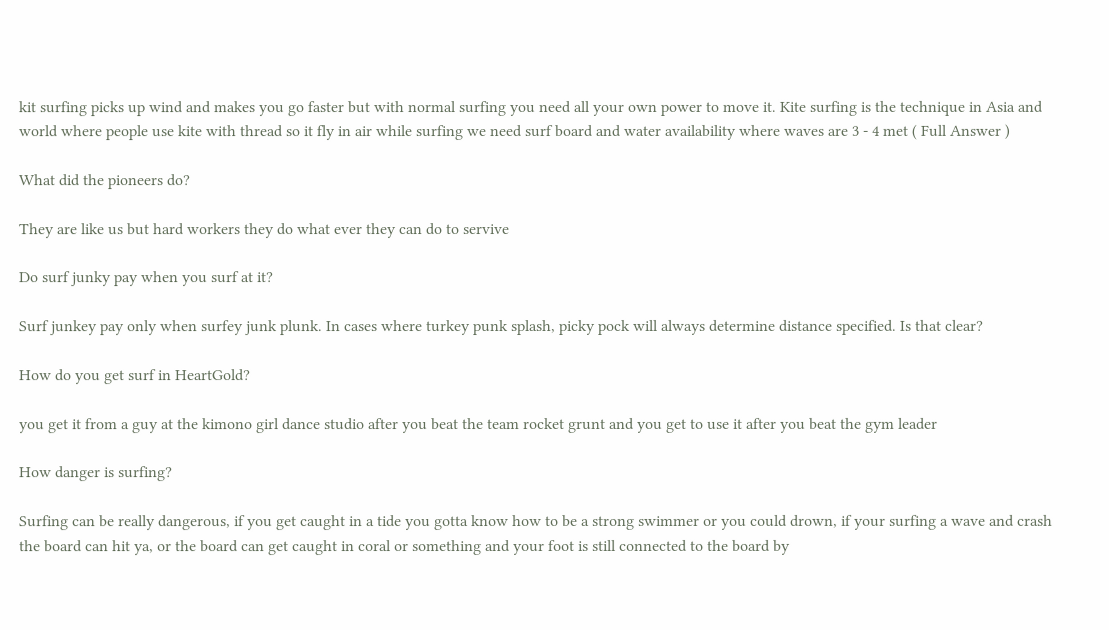kit surfing picks up wind and makes you go faster but with normal surfing you need all your own power to move it. Kite surfing is the technique in Asia and world where people use kite with thread so it fly in air while surfing we need surf board and water availability where waves are 3 - 4 met ( Full Answer )

What did the pioneers do?

They are like us but hard workers they do what ever they can do to servive

Do surf junky pay when you surf at it?

Surf junkey pay only when surfey junk plunk. In cases where turkey punk splash, picky pock will always determine distance specified. Is that clear?

How do you get surf in HeartGold?

you get it from a guy at the kimono girl dance studio after you beat the team rocket grunt and you get to use it after you beat the gym leader

How danger is surfing?

Surfing can be really dangerous, if you get caught in a tide you gotta know how to be a strong swimmer or you could drown, if your surfing a wave and crash the board can hit ya, or the board can get caught in coral or something and your foot is still connected to the board by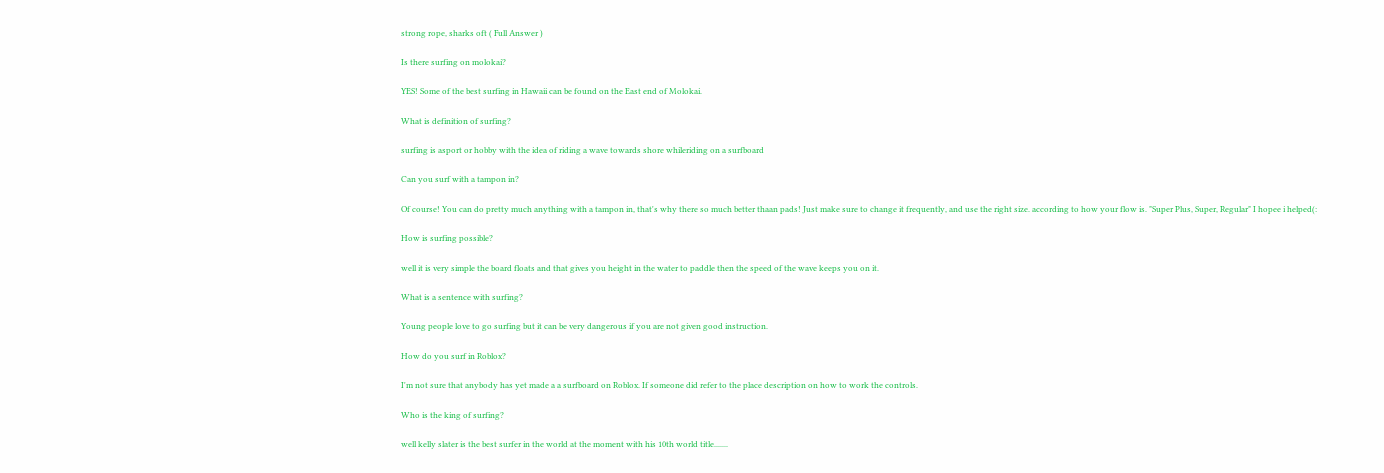strong rope, sharks oft ( Full Answer )

Is there surfing on molokai?

YES! Some of the best surfing in Hawaii can be found on the East end of Molokai.

What is definition of surfing?

surfing is asport or hobby with the idea of riding a wave towards shore whileriding on a surfboard

Can you surf with a tampon in?

Of course! You can do pretty much anything with a tampon in, that's why there so much better thaan pads! Just make sure to change it frequently, and use the right size. according to how your flow is. "Super Plus, Super, Regular" I hopee i helped(:

How is surfing possible?

well it is very simple the board floats and that gives you height in the water to paddle then the speed of the wave keeps you on it.

What is a sentence with surfing?

Young people love to go surfing but it can be very dangerous if you are not given good instruction.

How do you surf in Roblox?

I'm not sure that anybody has yet made a a surfboard on Roblox. If someone did refer to the place description on how to work the controls.

Who is the king of surfing?

well kelly slater is the best surfer in the world at the moment with his 10th world title.......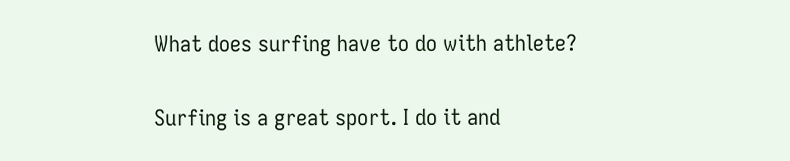What does surfing have to do with athlete?

Surfing is a great sport. I do it and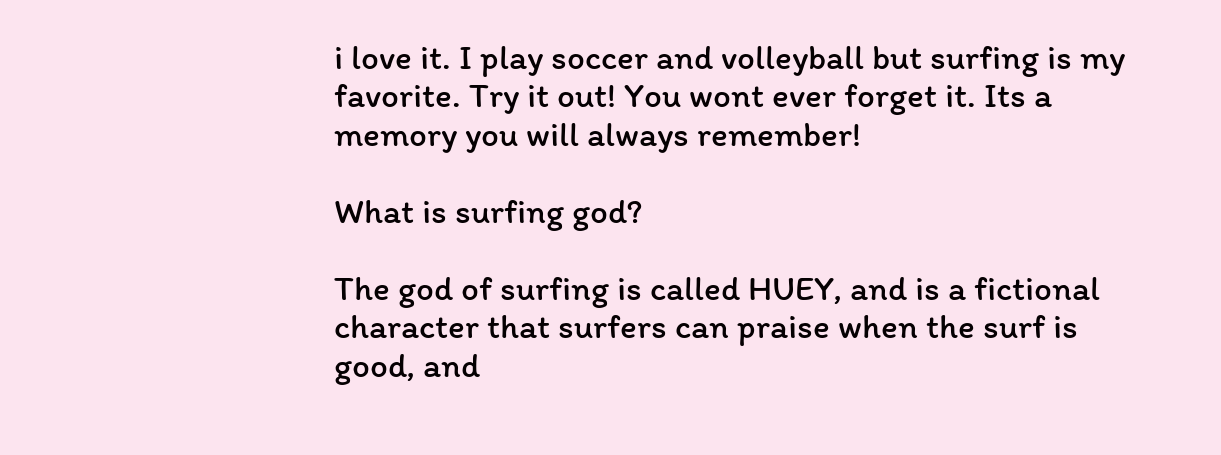i love it. I play soccer and volleyball but surfing is my favorite. Try it out! You wont ever forget it. Its a memory you will always remember!

What is surfing god?

The god of surfing is called HUEY, and is a fictional character that surfers can praise when the surf is good, and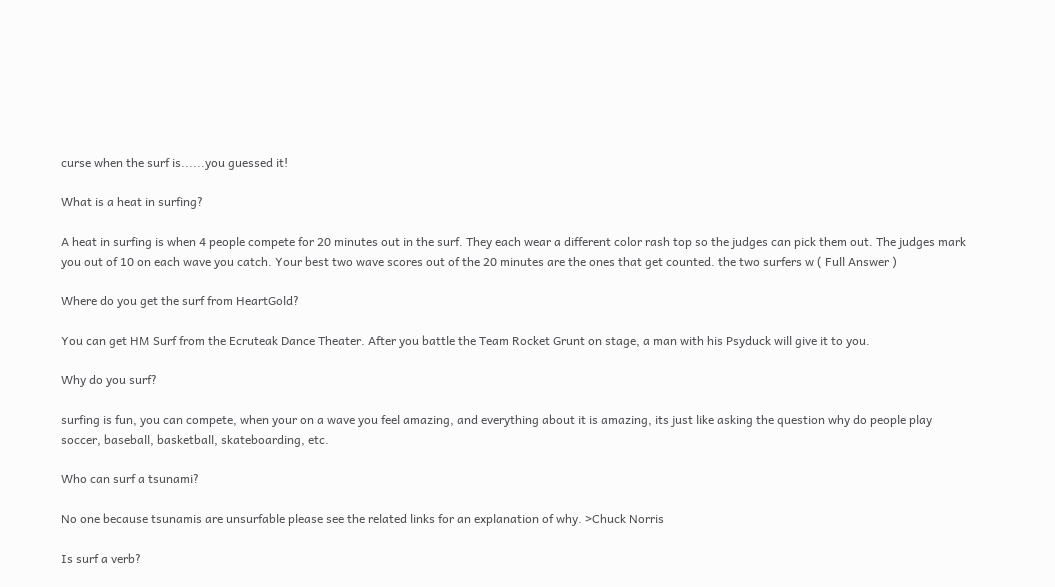curse when the surf is......you guessed it!

What is a heat in surfing?

A heat in surfing is when 4 people compete for 20 minutes out in the surf. They each wear a different color rash top so the judges can pick them out. The judges mark you out of 10 on each wave you catch. Your best two wave scores out of the 20 minutes are the ones that get counted. the two surfers w ( Full Answer )

Where do you get the surf from HeartGold?

You can get HM Surf from the Ecruteak Dance Theater. After you battle the Team Rocket Grunt on stage, a man with his Psyduck will give it to you.

Why do you surf?

surfing is fun, you can compete, when your on a wave you feel amazing, and everything about it is amazing, its just like asking the question why do people play soccer, baseball, basketball, skateboarding, etc.

Who can surf a tsunami?

No one because tsunamis are unsurfable please see the related links for an explanation of why. >Chuck Norris

Is surf a verb?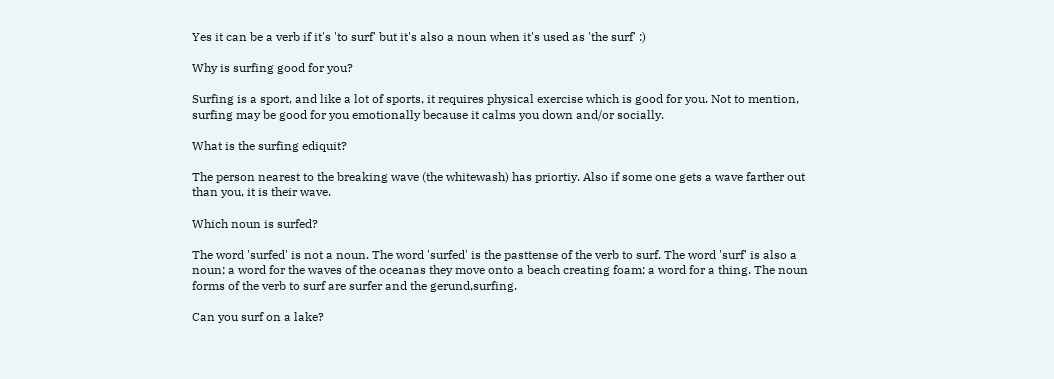Yes it can be a verb if it's 'to surf' but it's also a noun when it's used as 'the surf' :)

Why is surfing good for you?

Surfing is a sport, and like a lot of sports, it requires physical exercise which is good for you. Not to mention, surfing may be good for you emotionally because it calms you down and/or socially.

What is the surfing ediquit?

The person nearest to the breaking wave (the whitewash) has priortiy. Also if some one gets a wave farther out than you, it is their wave.

Which noun is surfed?

The word 'surfed' is not a noun. The word 'surfed' is the pasttense of the verb to surf. The word 'surf' is also a noun; a word for the waves of the oceanas they move onto a beach creating foam; a word for a thing. The noun forms of the verb to surf are surfer and the gerund,surfing.

Can you surf on a lake?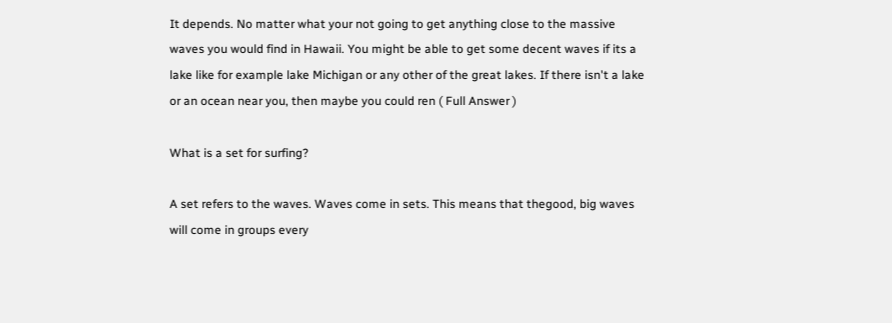It depends. No matter what your not going to get anything close to the massive waves you would find in Hawaii. You might be able to get some decent waves if its a lake like for example lake Michigan or any other of the great lakes. If there isn't a lake or an ocean near you, then maybe you could ren ( Full Answer )

What is a set for surfing?

A set refers to the waves. Waves come in sets. This means that thegood, big waves will come in groups every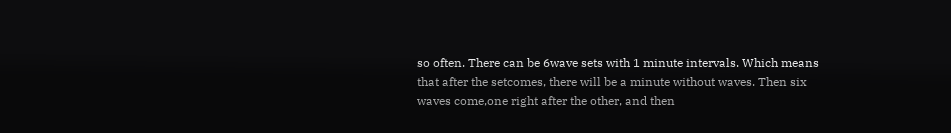so often. There can be 6wave sets with 1 minute intervals. Which means that after the setcomes, there will be a minute without waves. Then six waves come,one right after the other, and then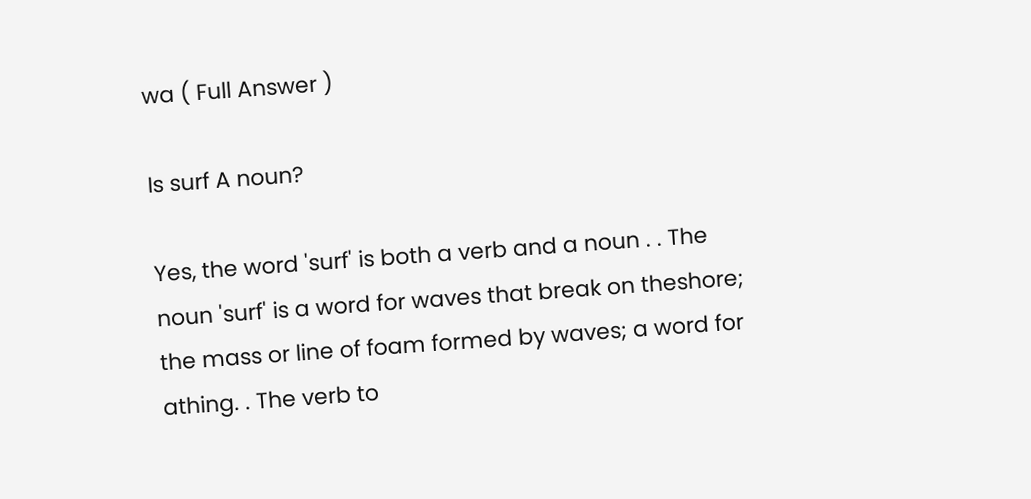wa ( Full Answer )

Is surf A noun?

Yes, the word 'surf' is both a verb and a noun . . The noun 'surf' is a word for waves that break on theshore; the mass or line of foam formed by waves; a word for athing. . The verb to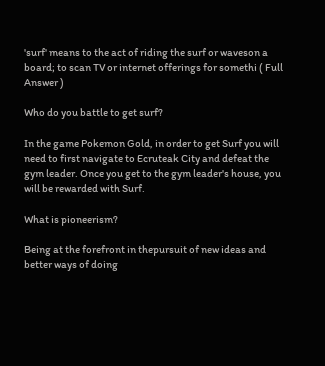'surf' means to the act of riding the surf or waveson a board; to scan TV or internet offerings for somethi ( Full Answer )

Who do you battle to get surf?

In the game Pokemon Gold, in order to get Surf you will need to first navigate to Ecruteak City and defeat the gym leader. Once you get to the gym leader's house, you will be rewarded with Surf.

What is pioneerism?

Being at the forefront in thepursuit of new ideas and better ways of doing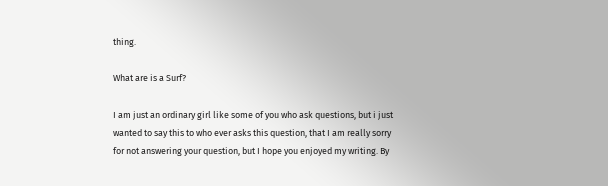thing.

What are is a Surf?

I am just an ordinary girl like some of you who ask questions, but i just wanted to say this to who ever asks this question, that I am really sorry for not answering your question, but I hope you enjoyed my writing. By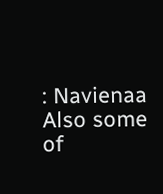: Navienaa Also some of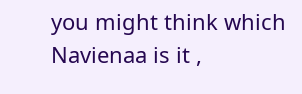you might think which Navienaa is it ,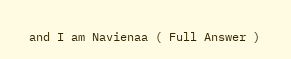and I am Navienaa ( Full Answer )